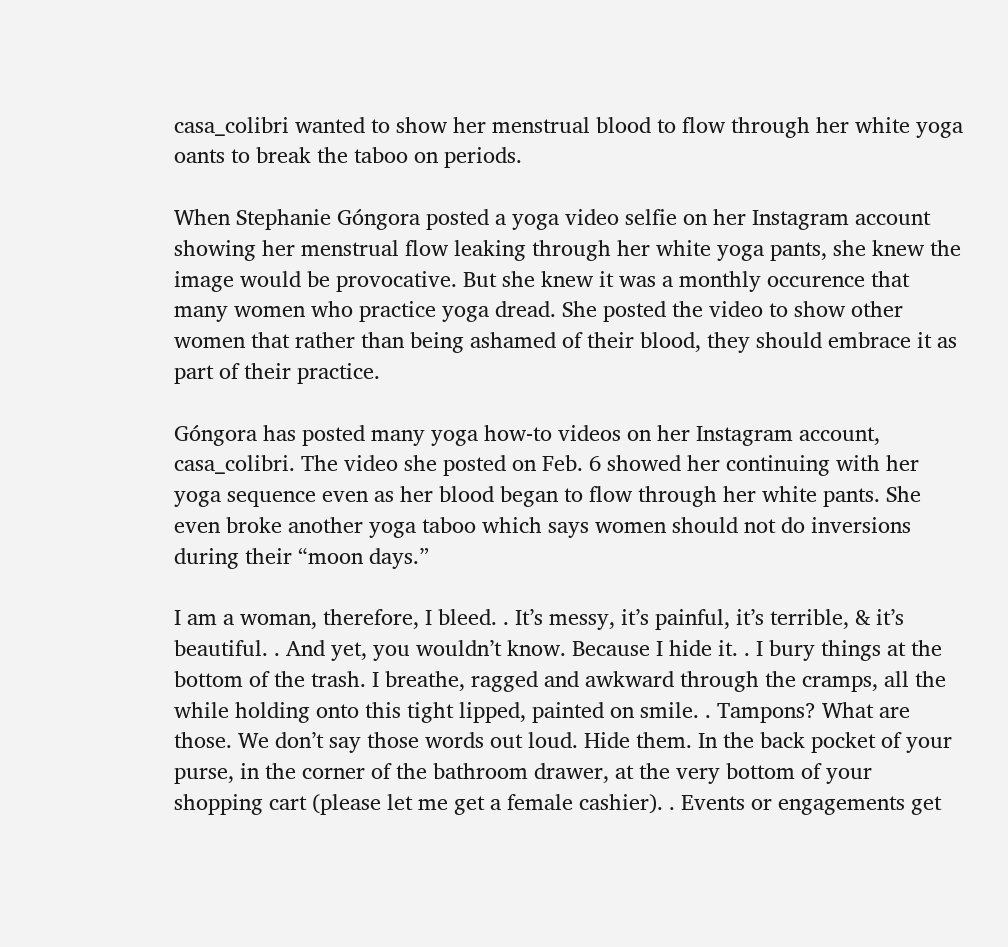casa_colibri wanted to show her menstrual blood to flow through her white yoga oants to break the taboo on periods.

When Stephanie Góngora posted a yoga video selfie on her Instagram account showing her menstrual flow leaking through her white yoga pants, she knew the image would be provocative. But she knew it was a monthly occurence that many women who practice yoga dread. She posted the video to show other women that rather than being ashamed of their blood, they should embrace it as part of their practice.

Góngora has posted many yoga how-to videos on her Instagram account, casa_colibri. The video she posted on Feb. 6 showed her continuing with her yoga sequence even as her blood began to flow through her white pants. She even broke another yoga taboo which says women should not do inversions during their “moon days.”

I am a woman, therefore, I bleed. . It’s messy, it’s painful, it’s terrible, & it’s beautiful. . And yet, you wouldn’t know. Because I hide it. . I bury things at the bottom of the trash. I breathe, ragged and awkward through the cramps, all the while holding onto this tight lipped, painted on smile. . Tampons? What are those. We don’t say those words out loud. Hide them. In the back pocket of your purse, in the corner of the bathroom drawer, at the very bottom of your shopping cart (please let me get a female cashier). . Events or engagements get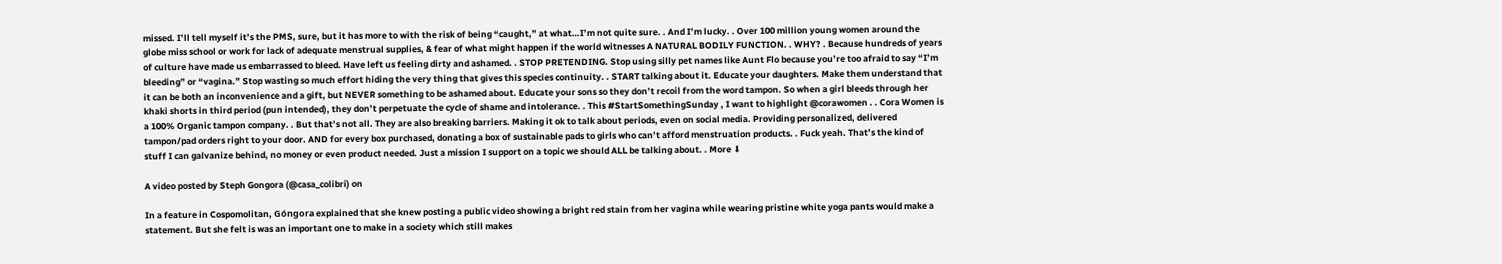missed. I’ll tell myself it’s the PMS, sure, but it has more to with the risk of being “caught,” at what…I’m not quite sure. . And I’m lucky. . Over 100 million young women around the globe miss school or work for lack of adequate menstrual supplies, & fear of what might happen if the world witnesses A NATURAL BODILY FUNCTION. . WHY? . Because hundreds of years of culture have made us embarrassed to bleed. Have left us feeling dirty and ashamed. . STOP PRETENDING. Stop using silly pet names like Aunt Flo because you’re too afraid to say “I’m bleeding” or “vagina.” Stop wasting so much effort hiding the very thing that gives this species continuity. . START talking about it. Educate your daughters. Make them understand that it can be both an inconvenience and a gift, but NEVER something to be ashamed about. Educate your sons so they don’t recoil from the word tampon. So when a girl bleeds through her khaki shorts in third period (pun intended), they don’t perpetuate the cycle of shame and intolerance. . This #StartSomethingSunday , I want to highlight @corawomen . . Cora Women is a 100% Organic tampon company. . But that’s not all. They are also breaking barriers. Making it ok to talk about periods, even on social media. Providing personalized, delivered tampon/pad orders right to your door. AND for every box purchased, donating a box of sustainable pads to girls who can’t afford menstruation products. . Fuck yeah. That’s the kind of stuff I can galvanize behind, no money or even product needed. Just a mission I support on a topic we should ALL be talking about. . More ⬇

A video posted by Steph Gongora (@casa_colibri) on

In a feature in Cospomolitan, Góngora explained that she knew posting a public video showing a bright red stain from her vagina while wearing pristine white yoga pants would make a statement. But she felt is was an important one to make in a society which still makes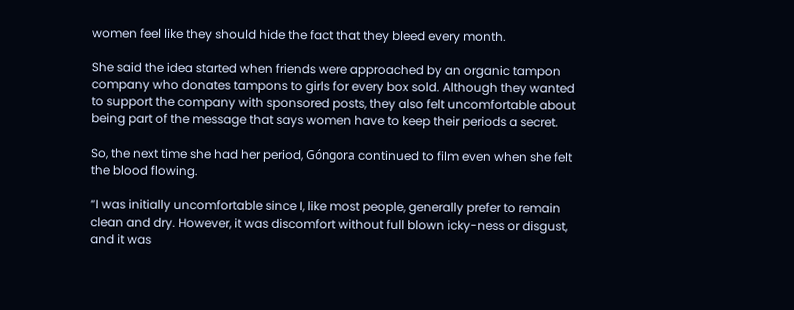women feel like they should hide the fact that they bleed every month.

She said the idea started when friends were approached by an organic tampon company who donates tampons to girls for every box sold. Although they wanted to support the company with sponsored posts, they also felt uncomfortable about being part of the message that says women have to keep their periods a secret.

So, the next time she had her period, Góngora continued to film even when she felt the blood flowing.

“I was initially uncomfortable since I, like most people, generally prefer to remain clean and dry. However, it was discomfort without full blown icky-ness or disgust, and it was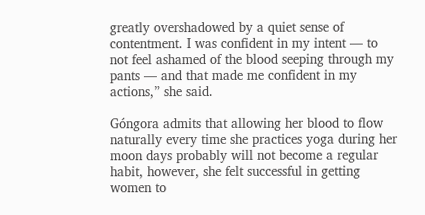greatly overshadowed by a quiet sense of contentment. I was confident in my intent — to not feel ashamed of the blood seeping through my pants — and that made me confident in my actions,” she said.

Góngora admits that allowing her blood to flow naturally every time she practices yoga during her moon days probably will not become a regular habit, however, she felt successful in getting women to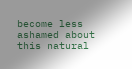become less ashamed about this natural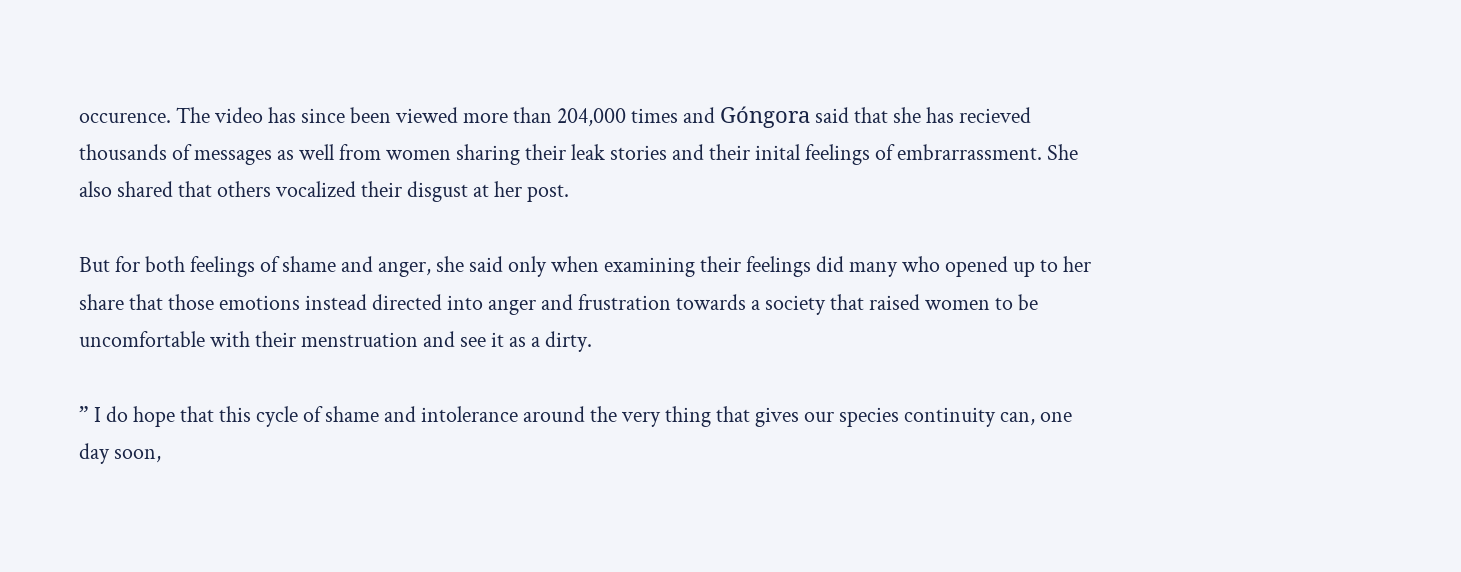occurence. The video has since been viewed more than 204,000 times and Góngora said that she has recieved thousands of messages as well from women sharing their leak stories and their inital feelings of embrarrassment. She also shared that others vocalized their disgust at her post.

But for both feelings of shame and anger, she said only when examining their feelings did many who opened up to her share that those emotions instead directed into anger and frustration towards a society that raised women to be uncomfortable with their menstruation and see it as a dirty.

” I do hope that this cycle of shame and intolerance around the very thing that gives our species continuity can, one day soon,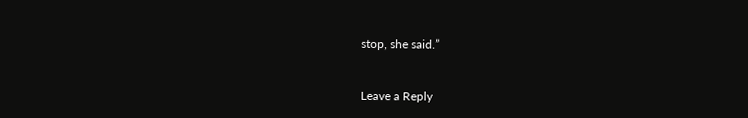stop, she said.”


Leave a Reply